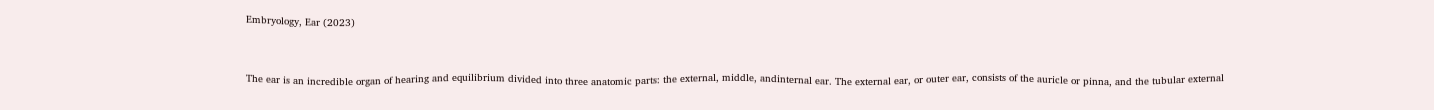Embryology, Ear (2023)


The ear is an incredible organ of hearing and equilibrium divided into three anatomic parts: the external, middle, andinternal ear. The external ear, or outer ear, consists of the auricle or pinna, and the tubular external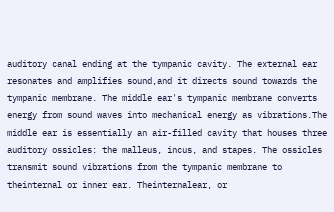auditory canal ending at the tympanic cavity. The external ear resonates and amplifies sound,and it directs sound towards the tympanic membrane. The middle ear's tympanic membrane converts energy from sound waves into mechanical energy as vibrations.The middle ear is essentially an air-filled cavity that houses three auditory ossicles: the malleus, incus, and stapes. The ossicles transmit sound vibrations from the tympanic membrane to theinternal or inner ear. Theinternalear, or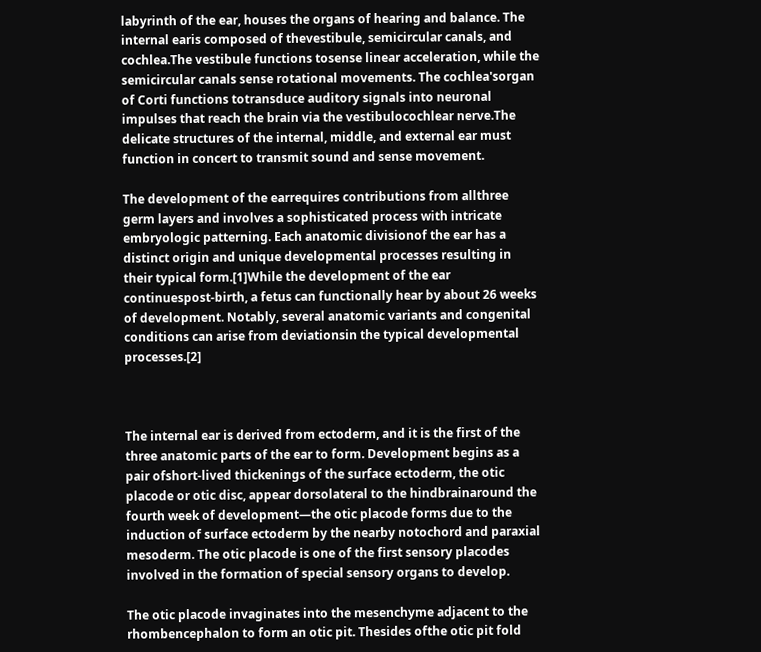labyrinth of the ear, houses the organs of hearing and balance. The internal earis composed of thevestibule, semicircular canals, and cochlea.The vestibule functions tosense linear acceleration, while the semicircular canals sense rotational movements. The cochlea'sorgan of Corti functions totransduce auditory signals into neuronal impulses that reach the brain via the vestibulocochlear nerve.The delicate structures of the internal, middle, and external ear must function in concert to transmit sound and sense movement.

The development of the earrequires contributions from allthree germ layers and involves a sophisticated process with intricate embryologic patterning. Each anatomic divisionof the ear has a distinct origin and unique developmental processes resulting in their typical form.[1]While the development of the ear continuespost-birth, a fetus can functionally hear by about 26 weeks of development. Notably, several anatomic variants and congenital conditions can arise from deviationsin the typical developmental processes.[2]



The internal ear is derived from ectoderm, and it is the first of the three anatomic parts of the ear to form. Development begins as a pair ofshort-lived thickenings of the surface ectoderm, the otic placode or otic disc, appear dorsolateral to the hindbrainaround the fourth week of development—the otic placode forms due to the induction of surface ectoderm by the nearby notochord and paraxial mesoderm. The otic placode is one of the first sensory placodes involved in the formation of special sensory organs to develop.

The otic placode invaginates into the mesenchyme adjacent to the rhombencephalon to form an otic pit. Thesides ofthe otic pit fold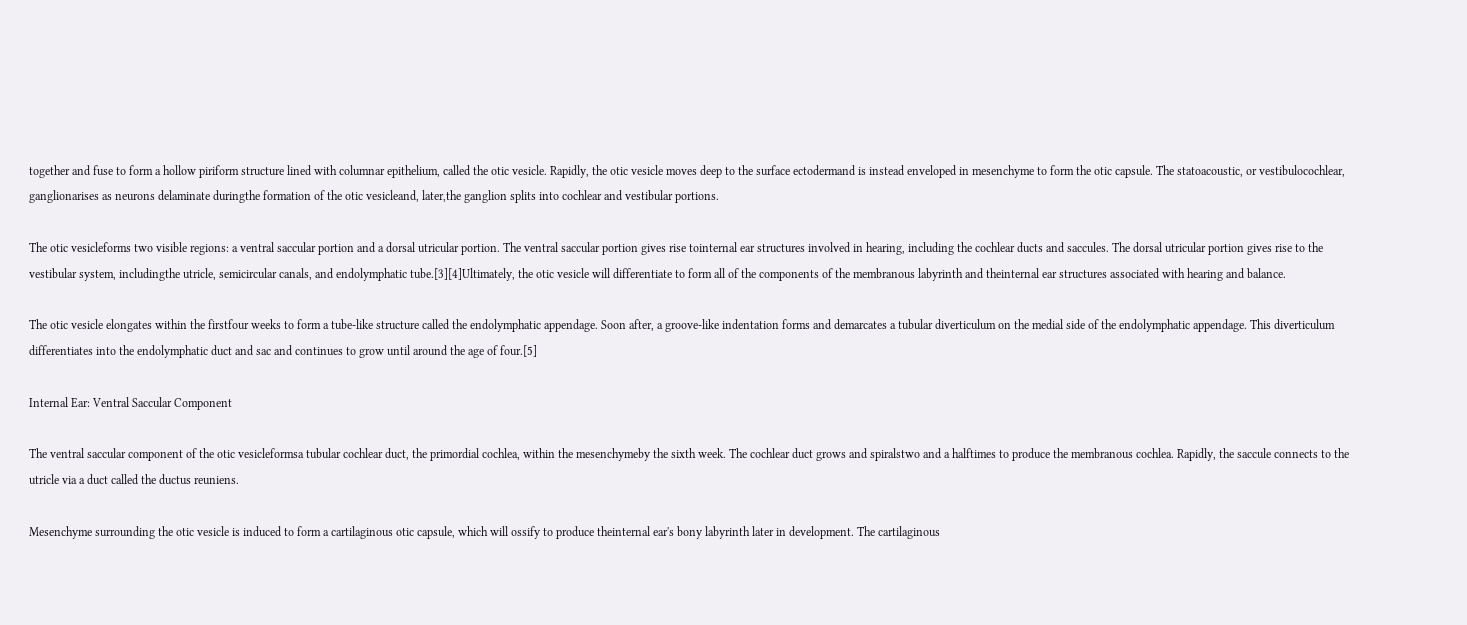together and fuse to form a hollow piriform structure lined with columnar epithelium, called the otic vesicle. Rapidly, the otic vesicle moves deep to the surface ectodermand is instead enveloped in mesenchyme to form the otic capsule. The statoacoustic, or vestibulocochlear, ganglionarises as neurons delaminate duringthe formation of the otic vesicleand, later,the ganglion splits into cochlear and vestibular portions.

The otic vesicleforms two visible regions: a ventral saccular portion and a dorsal utricular portion. The ventral saccular portion gives rise tointernal ear structures involved in hearing, including the cochlear ducts and saccules. The dorsal utricular portion gives rise to the vestibular system, includingthe utricle, semicircular canals, and endolymphatic tube.[3][4]Ultimately, the otic vesicle will differentiate to form all of the components of the membranous labyrinth and theinternal ear structures associated with hearing and balance.

The otic vesicle elongates within the firstfour weeks to form a tube-like structure called the endolymphatic appendage. Soon after, a groove-like indentation forms and demarcates a tubular diverticulum on the medial side of the endolymphatic appendage. This diverticulum differentiates into the endolymphatic duct and sac and continues to grow until around the age of four.[5]

Internal Ear: Ventral Saccular Component

The ventral saccular component of the otic vesicleformsa tubular cochlear duct, the primordial cochlea, within the mesenchymeby the sixth week. The cochlear duct grows and spiralstwo and a halftimes to produce the membranous cochlea. Rapidly, the saccule connects to the utricle via a duct called the ductus reuniens.

Mesenchyme surrounding the otic vesicle is induced to form a cartilaginous otic capsule, which will ossify to produce theinternal ear's bony labyrinth later in development. The cartilaginous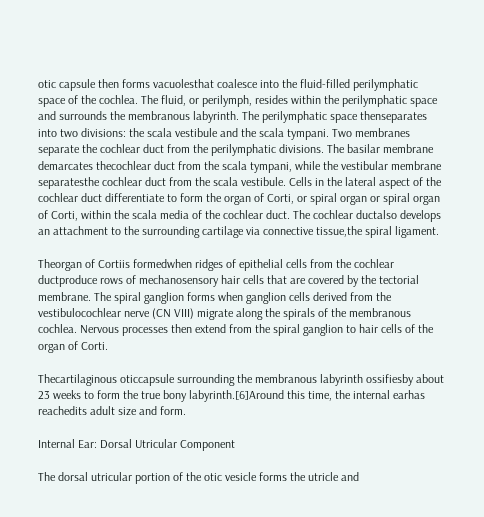otic capsule then forms vacuolesthat coalesce into the fluid-filled perilymphatic space of the cochlea. The fluid, or perilymph, resides within the perilymphatic space and surrounds the membranous labyrinth. The perilymphatic space thenseparates into two divisions: the scala vestibule and the scala tympani. Two membranes separate the cochlear duct from the perilymphatic divisions. The basilar membrane demarcates thecochlear duct from the scala tympani, while the vestibular membrane separatesthe cochlear duct from the scala vestibule. Cells in the lateral aspect of the cochlear duct differentiate to form the organ of Corti, or spiral organ or spiral organ of Corti, within the scala media of the cochlear duct. The cochlear ductalso develops an attachment to the surrounding cartilage via connective tissue,the spiral ligament.

Theorgan of Cortiis formedwhen ridges of epithelial cells from the cochlear ductproduce rows of mechanosensory hair cells that are covered by the tectorial membrane. The spiral ganglion forms when ganglion cells derived from the vestibulocochlear nerve (CN VIII) migrate along the spirals of the membranous cochlea. Nervous processes then extend from the spiral ganglion to hair cells of the organ of Corti.

Thecartilaginous oticcapsule surrounding the membranous labyrinth ossifiesby about 23 weeks to form the true bony labyrinth.[6]Around this time, the internal earhas reachedits adult size and form.

Internal Ear: Dorsal Utricular Component

The dorsal utricular portion of the otic vesicle forms the utricle and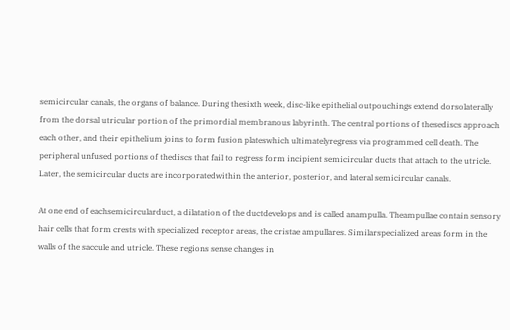semicircular canals, the organs of balance. During thesixth week, disc-like epithelial outpouchings extend dorsolaterally from the dorsal utricular portion of the primordial membranous labyrinth. The central portions of thesediscs approach each other, and their epithelium joins to form fusion plateswhich ultimatelyregress via programmed cell death. The peripheral unfused portions of thediscs that fail to regress form incipient semicircular ducts that attach to the utricle. Later, the semicircular ducts are incorporatedwithin the anterior, posterior, and lateral semicircular canals.

At one end of eachsemicircularduct, a dilatation of the ductdevelops and is called anampulla. Theampullae contain sensory hair cells that form crests with specialized receptor areas, the cristae ampullares. Similarspecialized areas form in the walls of the saccule and utricle. These regions sense changes in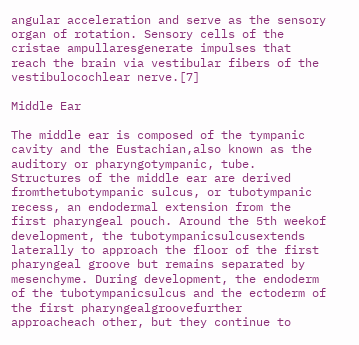angular acceleration and serve as the sensory organ of rotation. Sensory cells of the cristae ampullaresgenerate impulses that reach the brain via vestibular fibers of the vestibulocochlear nerve.[7]

Middle Ear

The middle ear is composed of the tympanic cavity and the Eustachian,also known as the auditory or pharyngotympanic, tube. Structures of the middle ear are derived fromthetubotympanic sulcus, or tubotympanic recess, an endodermal extension from the first pharyngeal pouch. Around the 5th weekof development, the tubotympanicsulcusextends laterally to approach the floor of the first pharyngeal groove but remains separated by mesenchyme. During development, the endoderm of the tubotympanicsulcus and the ectoderm of the first pharyngealgroovefurther approacheach other, but they continue to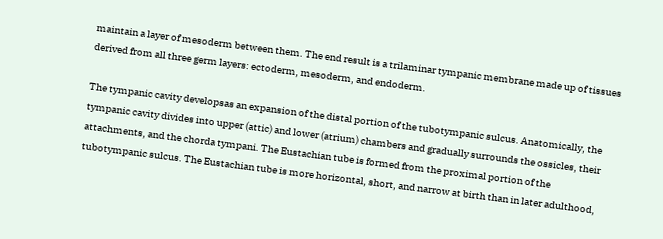maintain a layer of mesoderm between them. The end result is a trilaminar tympanic membrane made up of tissues derived from all three germ layers: ectoderm, mesoderm, and endoderm.

The tympanic cavity developsas an expansion of the distal portion of the tubotympanic sulcus. Anatomically, the tympanic cavity divides into upper (attic) and lower (atrium) chambers and gradually surrounds the ossicles, their attachments, and the chorda tympani. The Eustachian tube is formed from the proximal portion of the tubotympanic sulcus. The Eustachian tube is more horizontal, short, and narrow at birth than in later adulthood,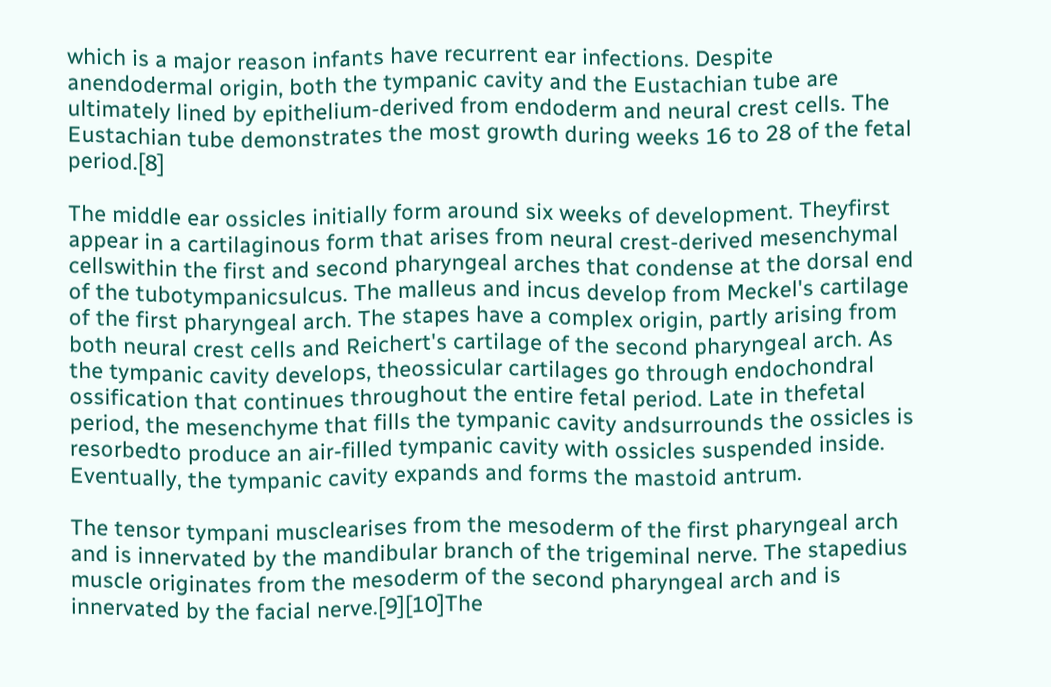which is a major reason infants have recurrent ear infections. Despite anendodermal origin, both the tympanic cavity and the Eustachian tube are ultimately lined by epithelium-derived from endoderm and neural crest cells. The Eustachian tube demonstrates the most growth during weeks 16 to 28 of the fetal period.[8]

The middle ear ossicles initially form around six weeks of development. Theyfirst appear in a cartilaginous form that arises from neural crest-derived mesenchymal cellswithin the first and second pharyngeal arches that condense at the dorsal end of the tubotympanicsulcus. The malleus and incus develop from Meckel's cartilage of the first pharyngeal arch. The stapes have a complex origin, partly arising from both neural crest cells and Reichert's cartilage of the second pharyngeal arch. As the tympanic cavity develops, theossicular cartilages go through endochondral ossification that continues throughout the entire fetal period. Late in thefetal period, the mesenchyme that fills the tympanic cavity andsurrounds the ossicles is resorbedto produce an air-filled tympanic cavity with ossicles suspended inside. Eventually, the tympanic cavity expands and forms the mastoid antrum.

The tensor tympani musclearises from the mesoderm of the first pharyngeal arch and is innervated by the mandibular branch of the trigeminal nerve. The stapedius muscle originates from the mesoderm of the second pharyngeal arch and is innervated by the facial nerve.[9][10]The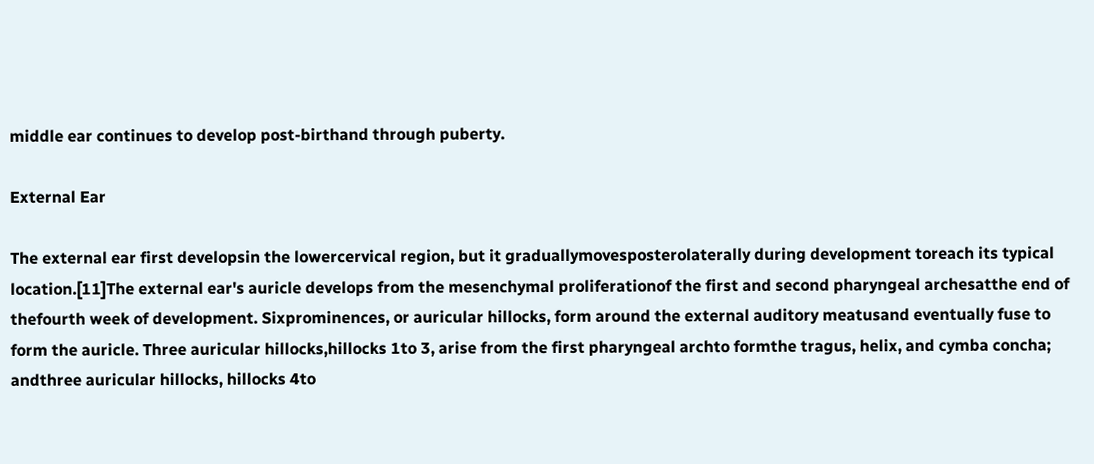middle ear continues to develop post-birthand through puberty.

External Ear

The external ear first developsin the lowercervical region, but it graduallymovesposterolaterally during development toreach its typical location.[11]The external ear's auricle develops from the mesenchymal proliferationof the first and second pharyngeal archesatthe end of thefourth week of development. Sixprominences, or auricular hillocks, form around the external auditory meatusand eventually fuse to form the auricle. Three auricular hillocks,hillocks 1to 3, arise from the first pharyngeal archto formthe tragus, helix, and cymba concha; andthree auricular hillocks, hillocks 4to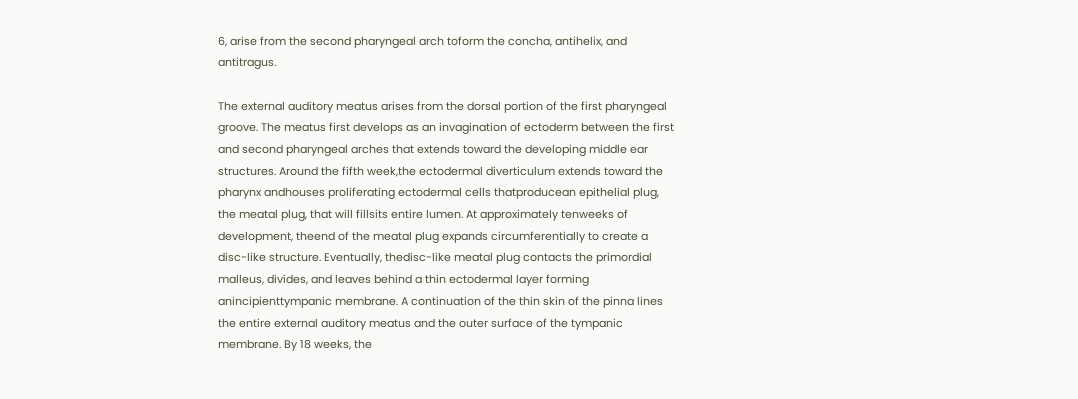6, arise from the second pharyngeal arch toform the concha, antihelix, and antitragus.

The external auditory meatus arises from the dorsal portion of the first pharyngeal groove. The meatus first develops as an invagination of ectoderm between the first and second pharyngeal arches that extends toward the developing middle ear structures. Around the fifth week,the ectodermal diverticulum extends toward the pharynx andhouses proliferating ectodermal cells thatproducean epithelial plug, the meatal plug, that will fillsits entire lumen. At approximately tenweeks of development, theend of the meatal plug expands circumferentially to create a disc-like structure. Eventually, thedisc-like meatal plug contacts the primordial malleus, divides, and leaves behind a thin ectodermal layer forming anincipienttympanic membrane. A continuation of the thin skin of the pinna lines the entire external auditory meatus and the outer surface of the tympanic membrane. By 18 weeks, the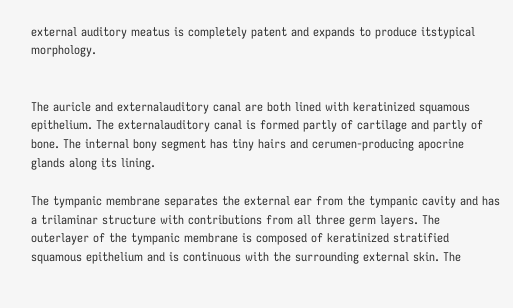external auditory meatus is completely patent and expands to produce itstypical morphology.


The auricle and externalauditory canal are both lined with keratinized squamous epithelium. The externalauditory canal is formed partly of cartilage and partly of bone. The internal bony segment has tiny hairs and cerumen-producing apocrine glands along its lining.

The tympanic membrane separates the external ear from the tympanic cavity and has a trilaminar structure with contributions from all three germ layers. The outerlayer of the tympanic membrane is composed of keratinized stratified squamous epithelium and is continuous with the surrounding external skin. The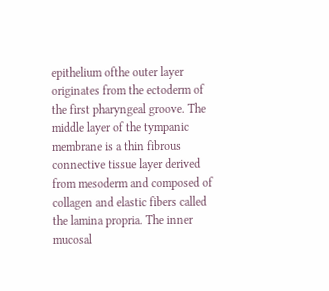epithelium ofthe outer layer originates from the ectoderm of the first pharyngeal groove. The middle layer of the tympanic membrane is a thin fibrous connective tissue layer derived from mesoderm and composed of collagen and elastic fibers called the lamina propria. The inner mucosal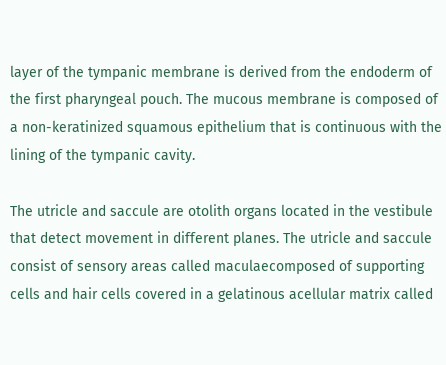layer of the tympanic membrane is derived from the endoderm of the first pharyngeal pouch. The mucous membrane is composed of a non-keratinized squamous epithelium that is continuous with the lining of the tympanic cavity.

The utricle and saccule are otolith organs located in the vestibule that detect movement in different planes. The utricle and saccule consist of sensory areas called maculaecomposed of supporting cells and hair cells covered in a gelatinous acellular matrix called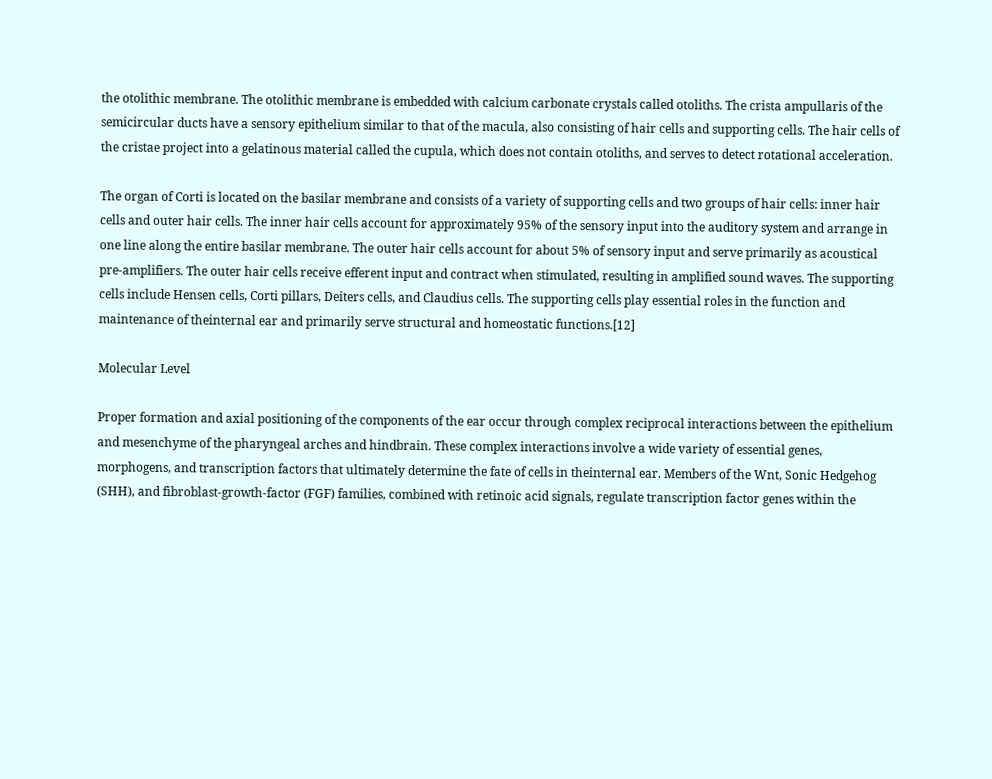the otolithic membrane. The otolithic membrane is embedded with calcium carbonate crystals called otoliths. The crista ampullaris of the semicircular ducts have a sensory epithelium similar to that of the macula, also consisting of hair cells and supporting cells. The hair cells of the cristae project into a gelatinous material called the cupula, which does not contain otoliths, and serves to detect rotational acceleration.

The organ of Corti is located on the basilar membrane and consists of a variety of supporting cells and two groups of hair cells: inner hair cells and outer hair cells. The inner hair cells account for approximately 95% of the sensory input into the auditory system and arrange in one line along the entire basilar membrane. The outer hair cells account for about 5% of sensory input and serve primarily as acoustical pre-amplifiers. The outer hair cells receive efferent input and contract when stimulated, resulting in amplified sound waves. The supporting cells include Hensen cells, Corti pillars, Deiters cells, and Claudius cells. The supporting cells play essential roles in the function and maintenance of theinternal ear and primarily serve structural and homeostatic functions.[12]

Molecular Level

Proper formation and axial positioning of the components of the ear occur through complex reciprocal interactions between the epithelium and mesenchyme of the pharyngeal arches and hindbrain. These complex interactions involve a wide variety of essential genes, morphogens, and transcription factors that ultimately determine the fate of cells in theinternal ear. Members of the Wnt, Sonic Hedgehog (SHH), and fibroblast-growth-factor (FGF) families, combined with retinoic acid signals, regulate transcription factor genes within the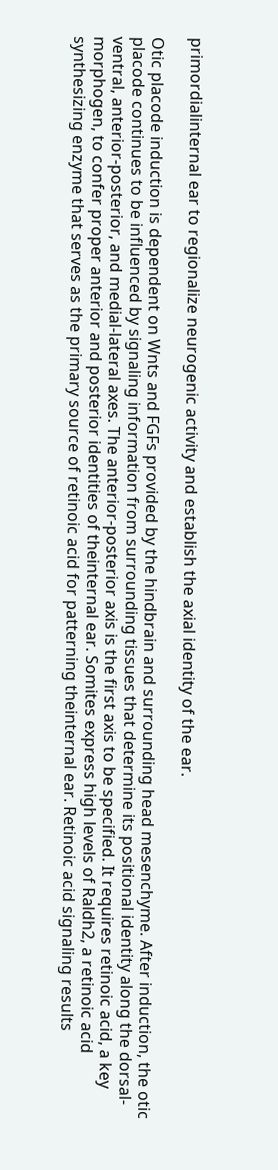primordialinternal ear to regionalize neurogenic activity and establish the axial identity of the ear.

Otic placode induction is dependent on Wnts and FGFs provided by the hindbrain and surrounding head mesenchyme. After induction, the otic placode continues to be influenced by signaling information from surrounding tissues that determine its positional identity along the dorsal-ventral, anterior-posterior, and medial-lateral axes. The anterior-posterior axis is the first axis to be specified. It requires retinoic acid, a key morphogen, to confer proper anterior and posterior identities of theinternal ear. Somites express high levels of Raldh2, a retinoic acid synthesizing enzyme that serves as the primary source of retinoic acid for patterning theinternal ear. Retinoic acid signaling results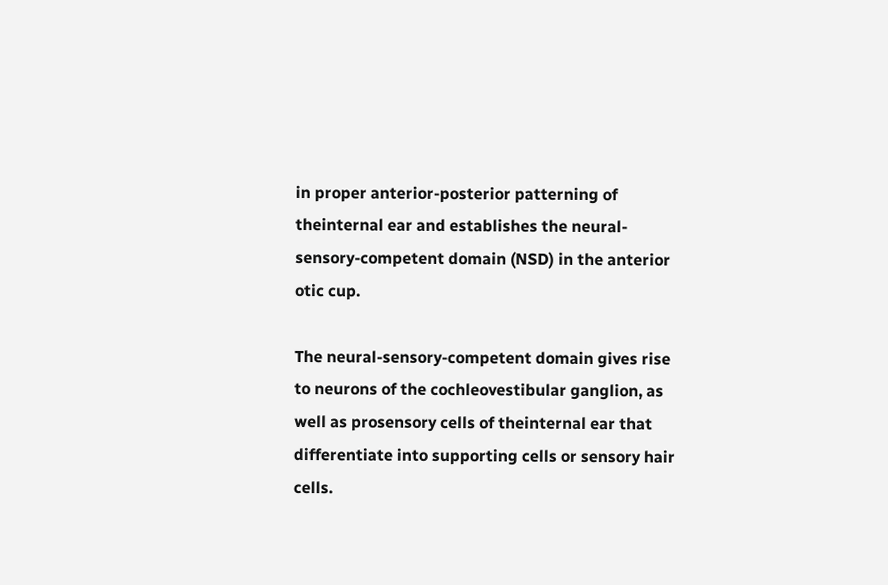in proper anterior-posterior patterning of theinternal ear and establishes the neural-sensory-competent domain (NSD) in the anterior otic cup.

The neural-sensory-competent domain gives rise to neurons of the cochleovestibular ganglion, as well as prosensory cells of theinternal ear that differentiate into supporting cells or sensory hair cells.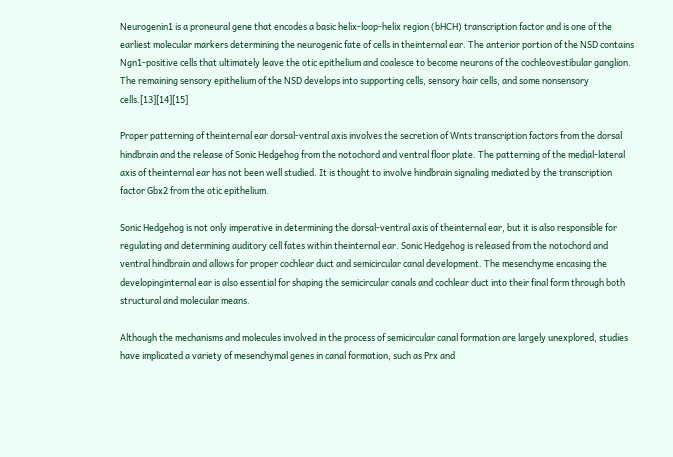Neurogenin1 is a proneural gene that encodes a basic helix-loop-helix region (bHCH) transcription factor and is one of the earliest molecular markers determining the neurogenic fate of cells in theinternal ear. The anterior portion of the NSD contains Ngn1-positive cells that ultimately leave the otic epithelium and coalesce to become neurons of the cochleovestibular ganglion. The remaining sensory epithelium of the NSD develops into supporting cells, sensory hair cells, and some nonsensory cells.[13][14][15]

Proper patterning of theinternal ear dorsal-ventral axis involves the secretion of Wnts transcription factors from the dorsal hindbrain and the release of Sonic Hedgehog from the notochord and ventral floor plate. The patterning of the medial-lateral axis of theinternal ear has not been well studied. It is thought to involve hindbrain signaling mediated by the transcription factor Gbx2 from the otic epithelium.

Sonic Hedgehog is not only imperative in determining the dorsal-ventral axis of theinternal ear, but it is also responsible for regulating and determining auditory cell fates within theinternal ear. Sonic Hedgehog is released from the notochord and ventral hindbrain and allows for proper cochlear duct and semicircular canal development. The mesenchyme encasing the developinginternal ear is also essential for shaping the semicircular canals and cochlear duct into their final form through both structural and molecular means.

Although the mechanisms and molecules involved in the process of semicircular canal formation are largely unexplored, studies have implicated a variety of mesenchymal genes in canal formation, such as Prx and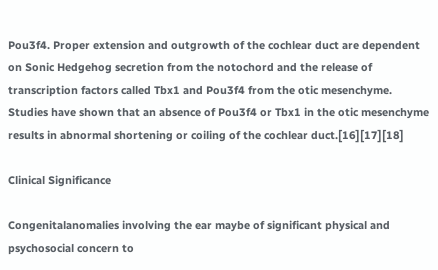Pou3f4. Proper extension and outgrowth of the cochlear duct are dependent on Sonic Hedgehog secretion from the notochord and the release of transcription factors called Tbx1 and Pou3f4 from the otic mesenchyme. Studies have shown that an absence of Pou3f4 or Tbx1 in the otic mesenchyme results in abnormal shortening or coiling of the cochlear duct.[16][17][18]

Clinical Significance

Congenitalanomalies involving the ear maybe of significant physical and psychosocial concern to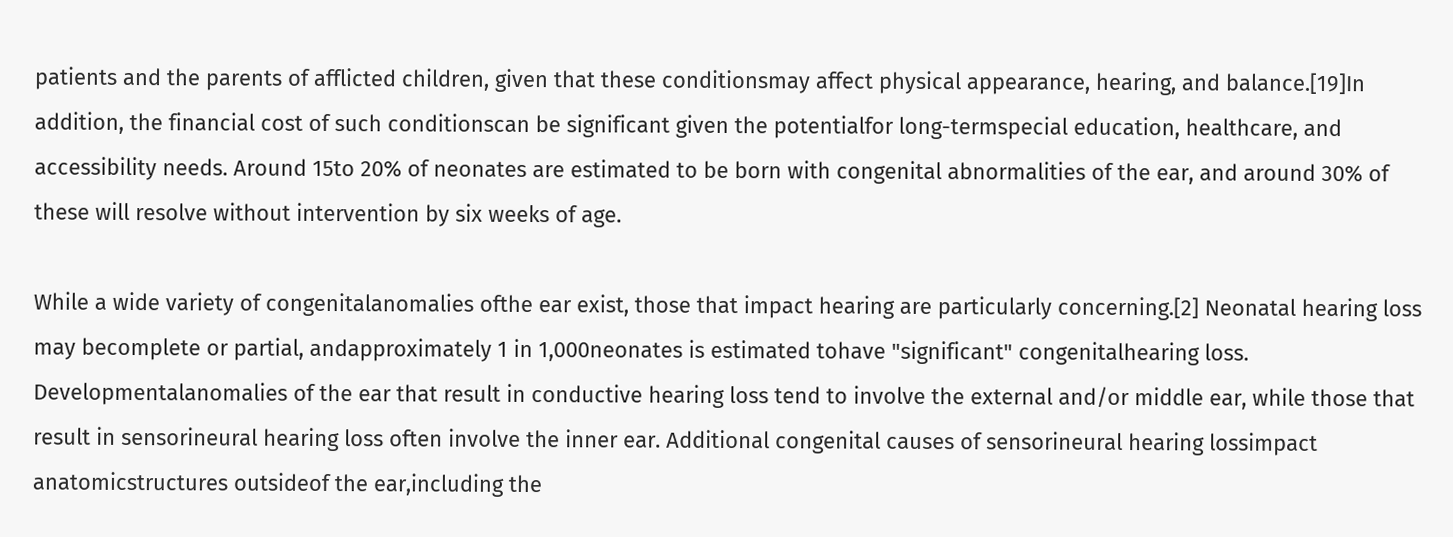patients and the parents of afflicted children, given that these conditionsmay affect physical appearance, hearing, and balance.[19]In addition, the financial cost of such conditionscan be significant given the potentialfor long-termspecial education, healthcare, and accessibility needs. Around 15to 20% of neonates are estimated to be born with congenital abnormalities of the ear, and around 30% of these will resolve without intervention by six weeks of age.

While a wide variety of congenitalanomalies ofthe ear exist, those that impact hearing are particularly concerning.[2] Neonatal hearing loss may becomplete or partial, andapproximately 1 in 1,000neonates is estimated tohave "significant" congenitalhearing loss. Developmentalanomalies of the ear that result in conductive hearing loss tend to involve the external and/or middle ear, while those that result in sensorineural hearing loss often involve the inner ear. Additional congenital causes of sensorineural hearing lossimpact anatomicstructures outsideof the ear,including the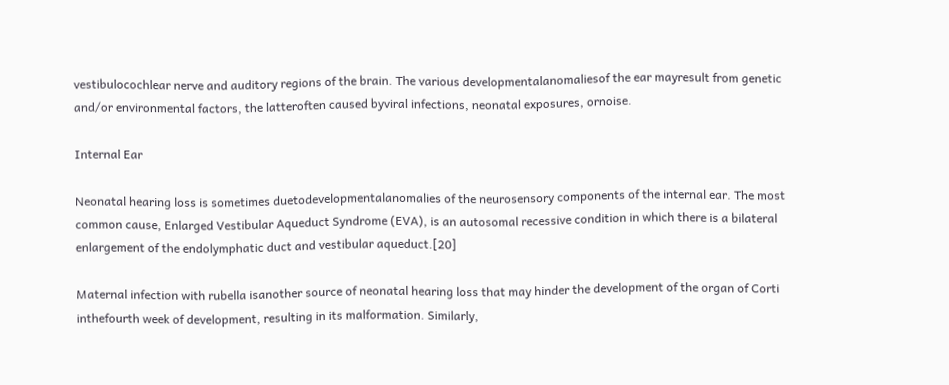vestibulocochlear nerve and auditory regions of the brain. The various developmentalanomaliesof the ear mayresult from genetic and/or environmental factors, the latteroften caused byviral infections, neonatal exposures, ornoise.

Internal Ear

Neonatal hearing loss is sometimes duetodevelopmentalanomalies of the neurosensory components of the internal ear. The most common cause, Enlarged Vestibular Aqueduct Syndrome (EVA), is an autosomal recessive condition in which there is a bilateral enlargement of the endolymphatic duct and vestibular aqueduct.[20]

Maternal infection with rubella isanother source of neonatal hearing loss that may hinder the development of the organ of Corti inthefourth week of development, resulting in its malformation. Similarly,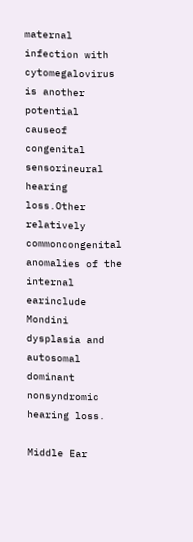maternal infection with cytomegalovirus is another potential causeof congenital sensorineural hearing loss.Other relatively commoncongenital anomalies of the internal earinclude Mondini dysplasia and autosomal dominant nonsyndromic hearing loss.

Middle Ear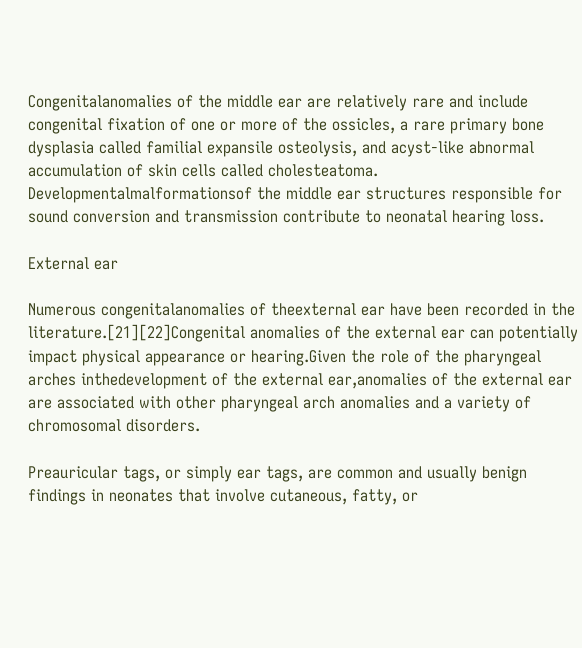Congenitalanomalies of the middle ear are relatively rare and include congenital fixation of one or more of the ossicles, a rare primary bone dysplasia called familial expansile osteolysis, and acyst-like abnormal accumulation of skin cells called cholesteatoma. Developmentalmalformationsof the middle ear structures responsible for sound conversion and transmission contribute to neonatal hearing loss.

External ear

Numerous congenitalanomalies of theexternal ear have been recorded in the literature.[21][22]Congenital anomalies of the external ear can potentially impact physical appearance or hearing.Given the role of the pharyngeal arches inthedevelopment of the external ear,anomalies of the external ear are associated with other pharyngeal arch anomalies and a variety of chromosomal disorders.

Preauricular tags, or simply ear tags, are common and usually benign findings in neonates that involve cutaneous, fatty, or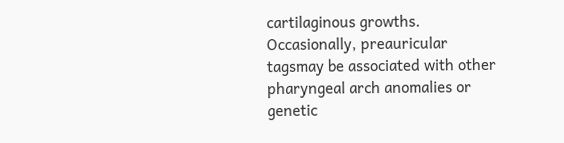cartilaginous growths. Occasionally, preauricular tagsmay be associated with other pharyngeal arch anomalies or genetic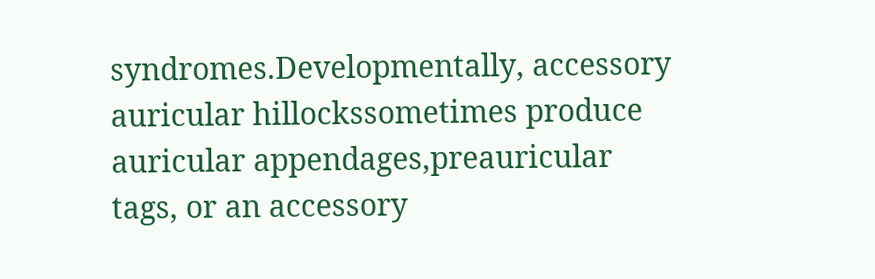syndromes.Developmentally, accessory auricular hillockssometimes produce auricular appendages,preauricular tags, or an accessory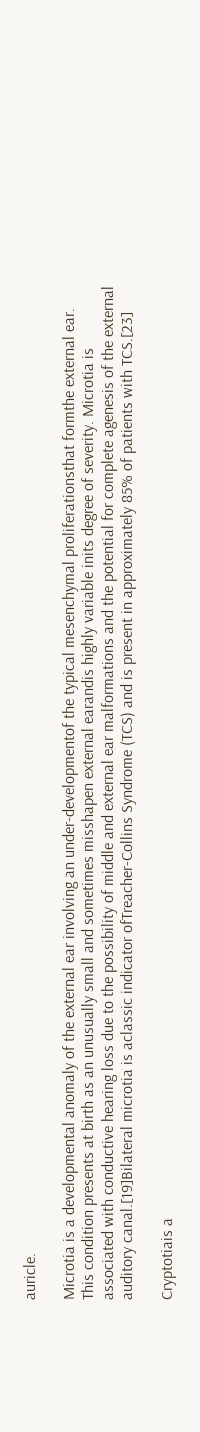auricle.

Microtia is a developmental anomaly of the external ear involving an under-developmentof the typical mesenchymal proliferationsthat formthe external ear. This condition presents at birth as an unusually small and sometimes misshapen external earandis highly variable inits degree of severity. Microtia is associated with conductive hearing loss due to the possibility of middle and external ear malformations and the potential for complete agenesis of the external auditory canal.[19]Bilateral microtia is aclassic indicator ofTreacher-Collins Syndrome (TCS) and is present in approximately 85% of patients with TCS.[23]

Cryptotiais a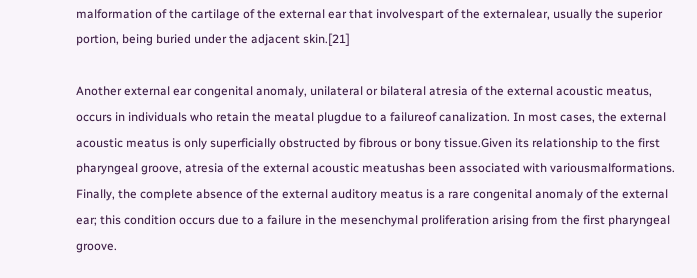malformation of the cartilage of the external ear that involvespart of the externalear, usually the superior portion, being buried under the adjacent skin.[21]

Another external ear congenital anomaly, unilateral or bilateral atresia of the external acoustic meatus, occurs in individuals who retain the meatal plugdue to a failureof canalization. In most cases, the external acoustic meatus is only superficially obstructed by fibrous or bony tissue.Given its relationship to the first pharyngeal groove, atresia of the external acoustic meatushas been associated with variousmalformations. Finally, the complete absence of the external auditory meatus is a rare congenital anomaly of the external ear; this condition occurs due to a failure in the mesenchymal proliferation arising from the first pharyngeal groove.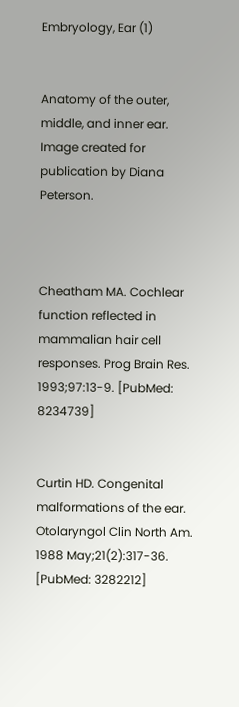Embryology, Ear (1)


Anatomy of the outer, middle, and inner ear. Image created for publication by Diana Peterson.



Cheatham MA. Cochlear function reflected in mammalian hair cell responses. Prog Brain Res. 1993;97:13-9. [PubMed: 8234739]


Curtin HD. Congenital malformations of the ear. Otolaryngol Clin North Am. 1988 May;21(2):317-36. [PubMed: 3282212]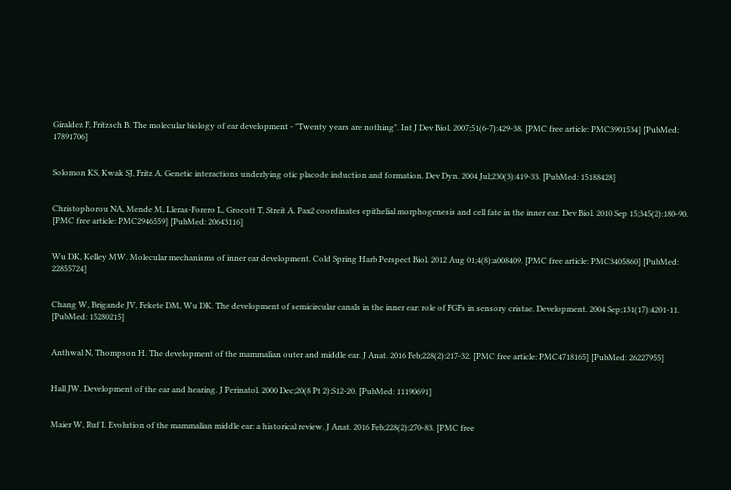Giraldez F, Fritzsch B. The molecular biology of ear development - "Twenty years are nothing". Int J Dev Biol. 2007;51(6-7):429-38. [PMC free article: PMC3901534] [PubMed: 17891706]


Solomon KS, Kwak SJ, Fritz A. Genetic interactions underlying otic placode induction and formation. Dev Dyn. 2004 Jul;230(3):419-33. [PubMed: 15188428]


Christophorou NA, Mende M, Lleras-Forero L, Grocott T, Streit A. Pax2 coordinates epithelial morphogenesis and cell fate in the inner ear. Dev Biol. 2010 Sep 15;345(2):180-90. [PMC free article: PMC2946559] [PubMed: 20643116]


Wu DK, Kelley MW. Molecular mechanisms of inner ear development. Cold Spring Harb Perspect Biol. 2012 Aug 01;4(8):a008409. [PMC free article: PMC3405860] [PubMed: 22855724]


Chang W, Brigande JV, Fekete DM, Wu DK. The development of semicircular canals in the inner ear: role of FGFs in sensory cristae. Development. 2004 Sep;131(17):4201-11. [PubMed: 15280215]


Anthwal N, Thompson H. The development of the mammalian outer and middle ear. J Anat. 2016 Feb;228(2):217-32. [PMC free article: PMC4718165] [PubMed: 26227955]


Hall JW. Development of the ear and hearing. J Perinatol. 2000 Dec;20(8 Pt 2):S12-20. [PubMed: 11190691]


Maier W, Ruf I. Evolution of the mammalian middle ear: a historical review. J Anat. 2016 Feb;228(2):270-83. [PMC free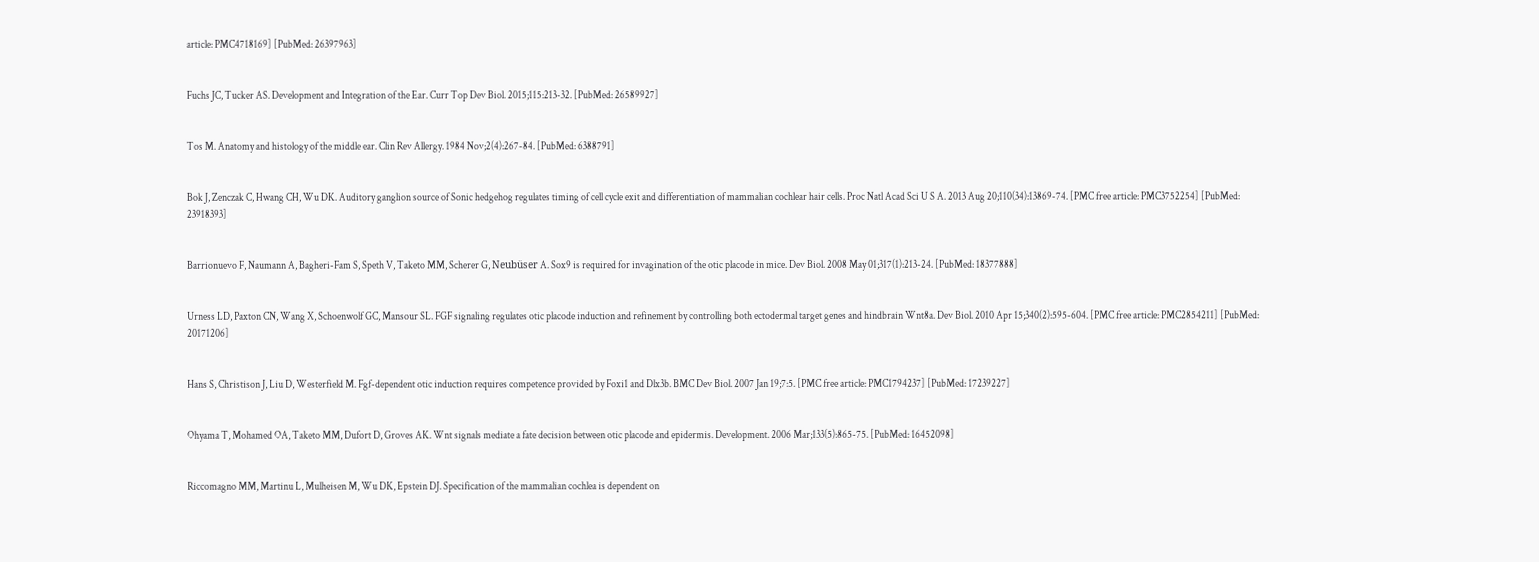article: PMC4718169] [PubMed: 26397963]


Fuchs JC, Tucker AS. Development and Integration of the Ear. Curr Top Dev Biol. 2015;115:213-32. [PubMed: 26589927]


Tos M. Anatomy and histology of the middle ear. Clin Rev Allergy. 1984 Nov;2(4):267-84. [PubMed: 6388791]


Bok J, Zenczak C, Hwang CH, Wu DK. Auditory ganglion source of Sonic hedgehog regulates timing of cell cycle exit and differentiation of mammalian cochlear hair cells. Proc Natl Acad Sci U S A. 2013 Aug 20;110(34):13869-74. [PMC free article: PMC3752254] [PubMed: 23918393]


Barrionuevo F, Naumann A, Bagheri-Fam S, Speth V, Taketo MM, Scherer G, Neubüser A. Sox9 is required for invagination of the otic placode in mice. Dev Biol. 2008 May 01;317(1):213-24. [PubMed: 18377888]


Urness LD, Paxton CN, Wang X, Schoenwolf GC, Mansour SL. FGF signaling regulates otic placode induction and refinement by controlling both ectodermal target genes and hindbrain Wnt8a. Dev Biol. 2010 Apr 15;340(2):595-604. [PMC free article: PMC2854211] [PubMed: 20171206]


Hans S, Christison J, Liu D, Westerfield M. Fgf-dependent otic induction requires competence provided by Foxi1 and Dlx3b. BMC Dev Biol. 2007 Jan 19;7:5. [PMC free article: PMC1794237] [PubMed: 17239227]


Ohyama T, Mohamed OA, Taketo MM, Dufort D, Groves AK. Wnt signals mediate a fate decision between otic placode and epidermis. Development. 2006 Mar;133(5):865-75. [PubMed: 16452098]


Riccomagno MM, Martinu L, Mulheisen M, Wu DK, Epstein DJ. Specification of the mammalian cochlea is dependent on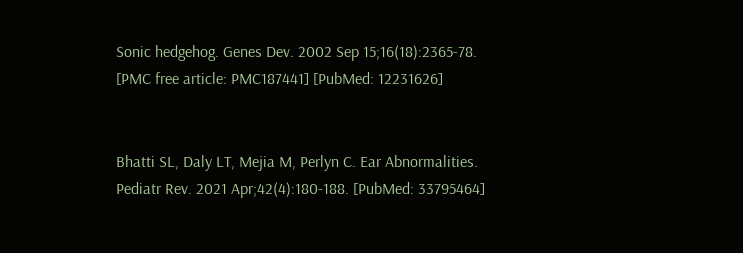Sonic hedgehog. Genes Dev. 2002 Sep 15;16(18):2365-78. [PMC free article: PMC187441] [PubMed: 12231626]


Bhatti SL, Daly LT, Mejia M, Perlyn C. Ear Abnormalities. Pediatr Rev. 2021 Apr;42(4):180-188. [PubMed: 33795464]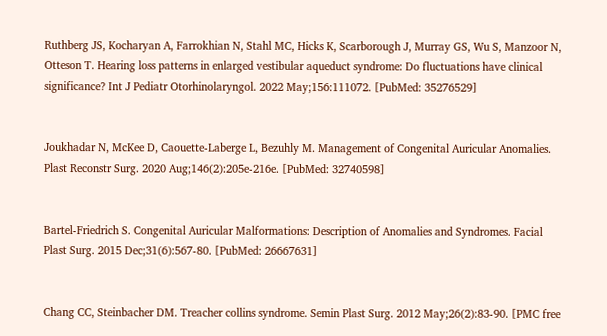Ruthberg JS, Kocharyan A, Farrokhian N, Stahl MC, Hicks K, Scarborough J, Murray GS, Wu S, Manzoor N, Otteson T. Hearing loss patterns in enlarged vestibular aqueduct syndrome: Do fluctuations have clinical significance? Int J Pediatr Otorhinolaryngol. 2022 May;156:111072. [PubMed: 35276529]


Joukhadar N, McKee D, Caouette-Laberge L, Bezuhly M. Management of Congenital Auricular Anomalies. Plast Reconstr Surg. 2020 Aug;146(2):205e-216e. [PubMed: 32740598]


Bartel-Friedrich S. Congenital Auricular Malformations: Description of Anomalies and Syndromes. Facial Plast Surg. 2015 Dec;31(6):567-80. [PubMed: 26667631]


Chang CC, Steinbacher DM. Treacher collins syndrome. Semin Plast Surg. 2012 May;26(2):83-90. [PMC free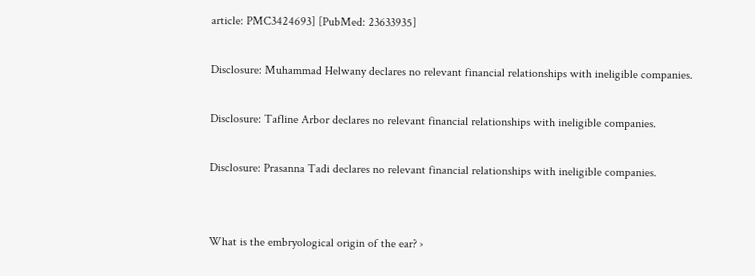article: PMC3424693] [PubMed: 23633935]

Disclosure: Muhammad Helwany declares no relevant financial relationships with ineligible companies.

Disclosure: Tafline Arbor declares no relevant financial relationships with ineligible companies.

Disclosure: Prasanna Tadi declares no relevant financial relationships with ineligible companies.


What is the embryological origin of the ear? ›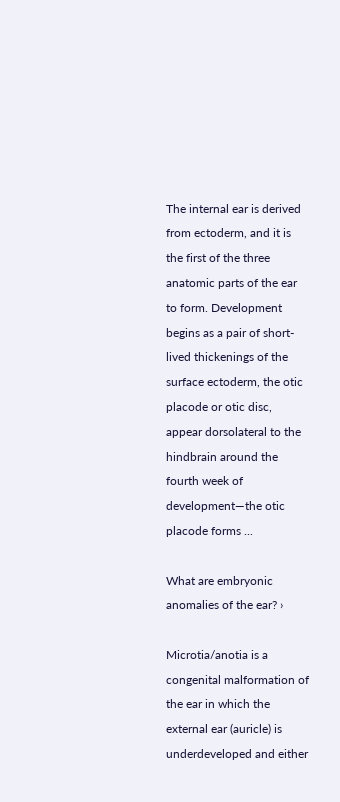The internal ear is derived from ectoderm, and it is the first of the three anatomic parts of the ear to form. Development begins as a pair of short-lived thickenings of the surface ectoderm, the otic placode or otic disc, appear dorsolateral to the hindbrain around the fourth week of development—the otic placode forms ...

What are embryonic anomalies of the ear? ›

Microtia/anotia is a congenital malformation of the ear in which the external ear (auricle) is underdeveloped and either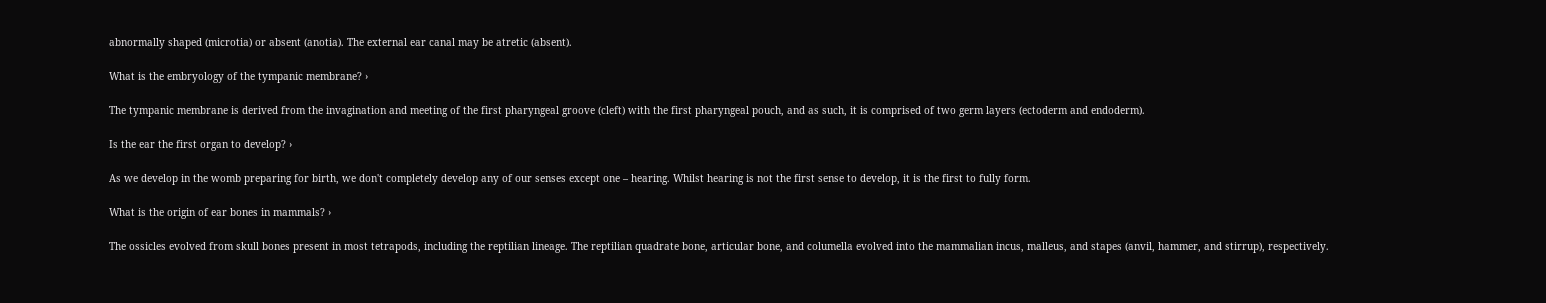abnormally shaped (microtia) or absent (anotia). The external ear canal may be atretic (absent).

What is the embryology of the tympanic membrane? ›

The tympanic membrane is derived from the invagination and meeting of the first pharyngeal groove (cleft) with the first pharyngeal pouch, and as such, it is comprised of two germ layers (ectoderm and endoderm).

Is the ear the first organ to develop? ›

As we develop in the womb preparing for birth, we don't completely develop any of our senses except one – hearing. Whilst hearing is not the first sense to develop, it is the first to fully form.

What is the origin of ear bones in mammals? ›

The ossicles evolved from skull bones present in most tetrapods, including the reptilian lineage. The reptilian quadrate bone, articular bone, and columella evolved into the mammalian incus, malleus, and stapes (anvil, hammer, and stirrup), respectively.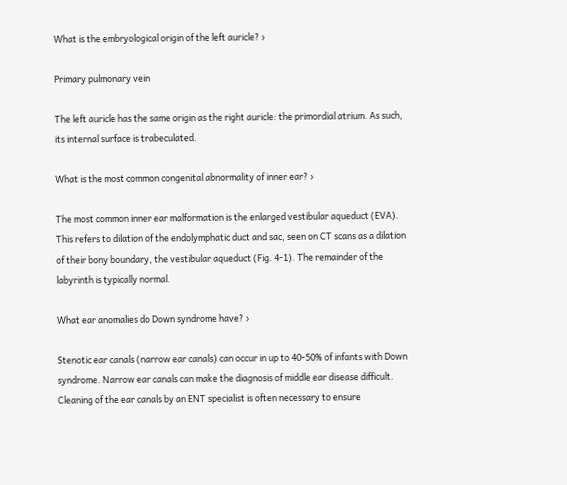What is the embryological origin of the left auricle? ›

Primary pulmonary vein

The left auricle has the same origin as the right auricle: the primordial atrium. As such, its internal surface is trabeculated.

What is the most common congenital abnormality of inner ear? ›

The most common inner ear malformation is the enlarged vestibular aqueduct (EVA). This refers to dilation of the endolymphatic duct and sac, seen on CT scans as a dilation of their bony boundary, the vestibular aqueduct (Fig. 4-1). The remainder of the labyrinth is typically normal.

What ear anomalies do Down syndrome have? ›

Stenotic ear canals (narrow ear canals) can occur in up to 40-50% of infants with Down syndrome. Narrow ear canals can make the diagnosis of middle ear disease difficult. Cleaning of the ear canals by an ENT specialist is often necessary to ensure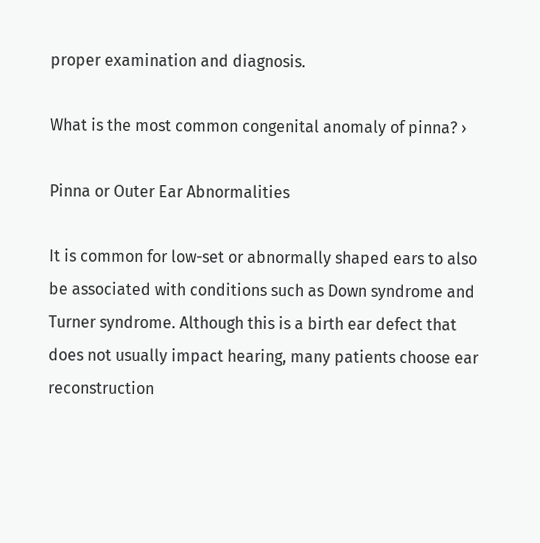proper examination and diagnosis.

What is the most common congenital anomaly of pinna? ›

Pinna or Outer Ear Abnormalities

It is common for low-set or abnormally shaped ears to also be associated with conditions such as Down syndrome and Turner syndrome. Although this is a birth ear defect that does not usually impact hearing, many patients choose ear reconstruction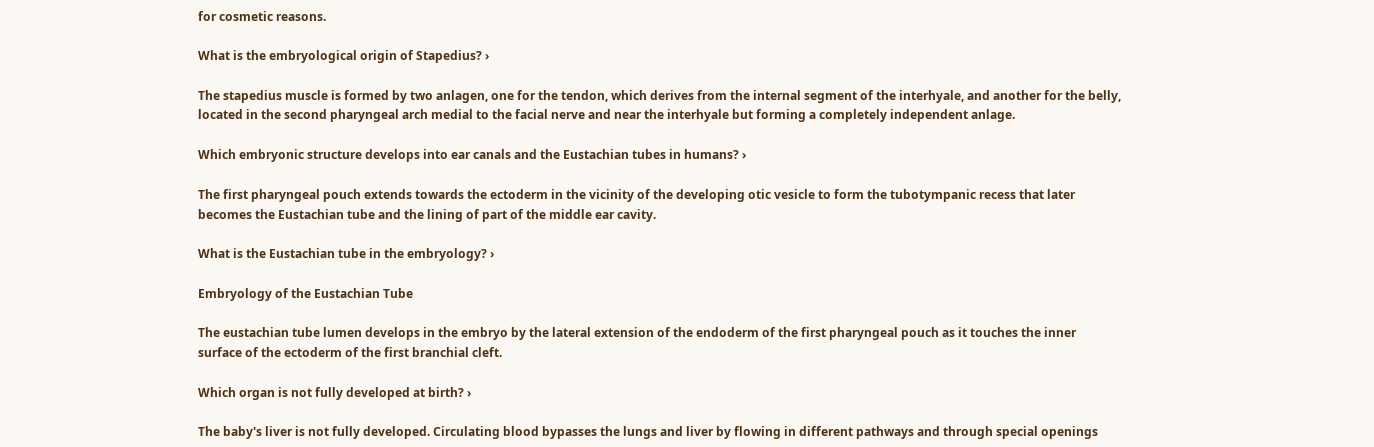for cosmetic reasons.

What is the embryological origin of Stapedius? ›

The stapedius muscle is formed by two anlagen, one for the tendon, which derives from the internal segment of the interhyale, and another for the belly, located in the second pharyngeal arch medial to the facial nerve and near the interhyale but forming a completely independent anlage.

Which embryonic structure develops into ear canals and the Eustachian tubes in humans? ›

The first pharyngeal pouch extends towards the ectoderm in the vicinity of the developing otic vesicle to form the tubotympanic recess that later becomes the Eustachian tube and the lining of part of the middle ear cavity.

What is the Eustachian tube in the embryology? ›

Embryology of the Eustachian Tube

The eustachian tube lumen develops in the embryo by the lateral extension of the endoderm of the first pharyngeal pouch as it touches the inner surface of the ectoderm of the first branchial cleft.

Which organ is not fully developed at birth? ›

The baby's liver is not fully developed. Circulating blood bypasses the lungs and liver by flowing in different pathways and through special openings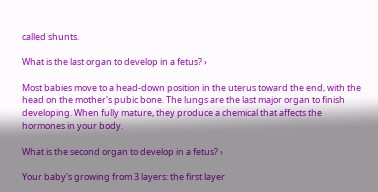called shunts.

What is the last organ to develop in a fetus? ›

Most babies move to a head-down position in the uterus toward the end, with the head on the mother's pubic bone. The lungs are the last major organ to finish developing. When fully mature, they produce a chemical that affects the hormones in your body.

What is the second organ to develop in a fetus? ›

Your baby's growing from 3 layers: the first layer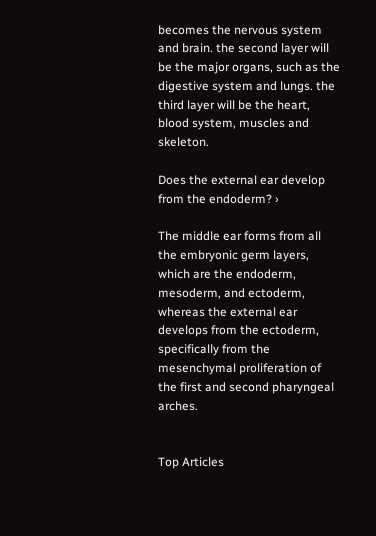becomes the nervous system and brain. the second layer will be the major organs, such as the digestive system and lungs. the third layer will be the heart, blood system, muscles and skeleton.

Does the external ear develop from the endoderm? ›

The middle ear forms from all the embryonic germ layers, which are the endoderm, mesoderm, and ectoderm, whereas the external ear develops from the ectoderm, specifically from the mesenchymal proliferation of the first and second pharyngeal arches.


Top Articles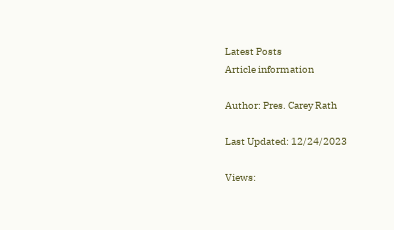Latest Posts
Article information

Author: Pres. Carey Rath

Last Updated: 12/24/2023

Views: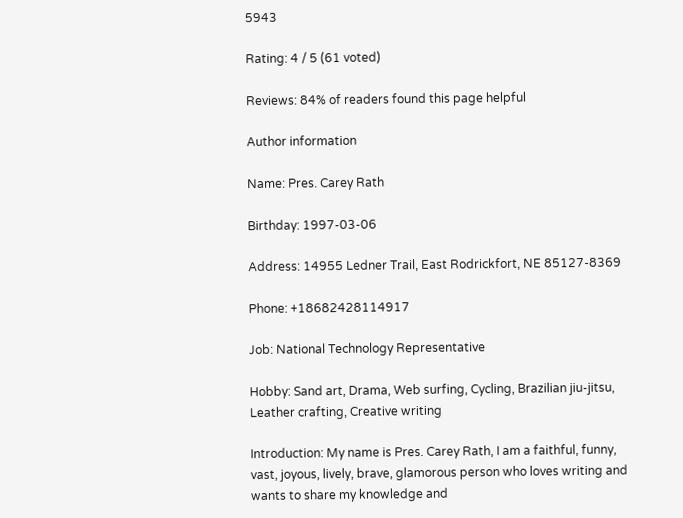5943

Rating: 4 / 5 (61 voted)

Reviews: 84% of readers found this page helpful

Author information

Name: Pres. Carey Rath

Birthday: 1997-03-06

Address: 14955 Ledner Trail, East Rodrickfort, NE 85127-8369

Phone: +18682428114917

Job: National Technology Representative

Hobby: Sand art, Drama, Web surfing, Cycling, Brazilian jiu-jitsu, Leather crafting, Creative writing

Introduction: My name is Pres. Carey Rath, I am a faithful, funny, vast, joyous, lively, brave, glamorous person who loves writing and wants to share my knowledge and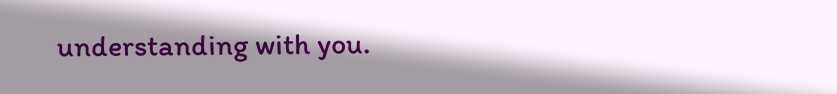understanding with you.